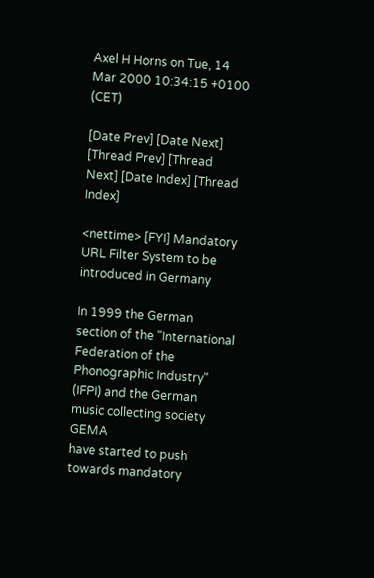Axel H Horns on Tue, 14 Mar 2000 10:34:15 +0100 (CET)

[Date Prev] [Date Next] [Thread Prev] [Thread Next] [Date Index] [Thread Index]

<nettime> [FYI] Mandatory URL Filter System to be introduced in Germany

In 1999 the German section of the "International Federation of the
Phonographic Industry" (IFPI) and the German music collecting society GEMA
have started to push towards mandatory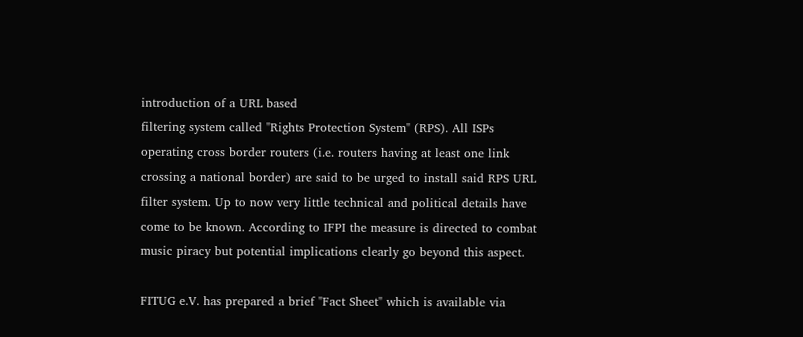introduction of a URL based
filtering system called "Rights Protection System" (RPS). All ISPs
operating cross border routers (i.e. routers having at least one link
crossing a national border) are said to be urged to install said RPS URL
filter system. Up to now very little technical and political details have
come to be known. According to IFPI the measure is directed to combat
music piracy but potential implications clearly go beyond this aspect.

FITUG e.V. has prepared a brief "Fact Sheet" which is available via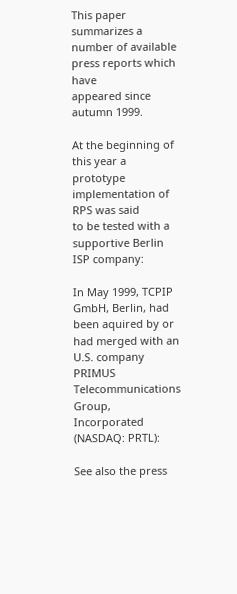This paper summarizes a number of available press reports which have
appeared since autumn 1999.

At the beginning of this year a prototype implementation of RPS was said
to be tested with a supportive Berlin ISP company:

In May 1999, TCPIP GmbH, Berlin, had been aquired by or had merged with an
U.S. company PRIMUS Telecommunications Group, Incorporated (NASDAQ: PRTL):

See also the press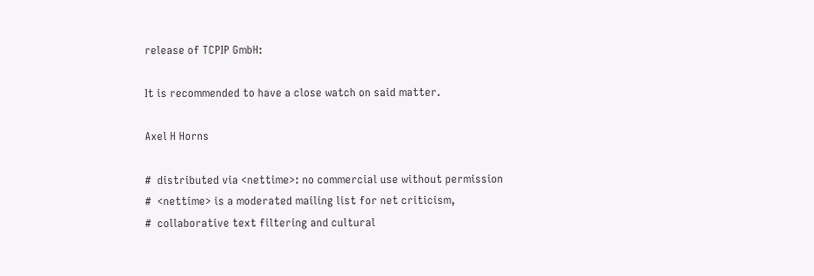release of TCPIP GmbH:

It is recommended to have a close watch on said matter.

Axel H Horns

#  distributed via <nettime>: no commercial use without permission
#  <nettime> is a moderated mailing list for net criticism,
#  collaborative text filtering and cultural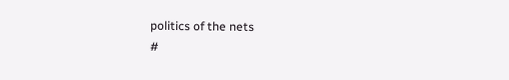politics of the nets
#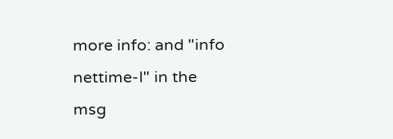more info: and "info nettime-l" in the msg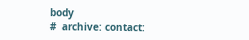body
#  archive: contact: